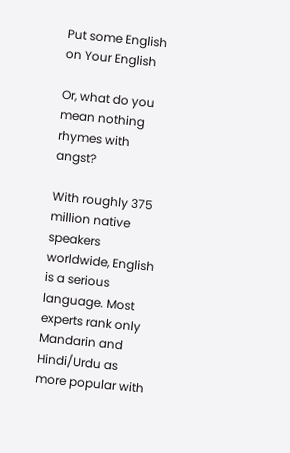Put some English on Your English

Or, what do you mean nothing rhymes with angst?

With roughly 375 million native speakers worldwide, English is a serious language. Most experts rank only Mandarin and Hindi/Urdu as more popular with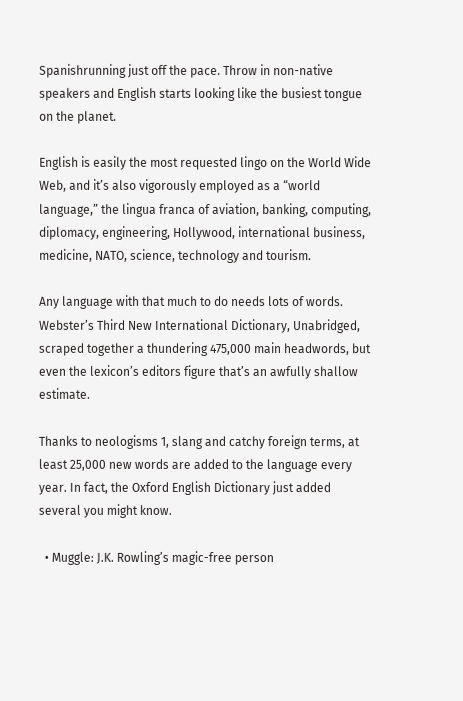Spanishrunning just off the pace. Throw in non-native speakers and English starts looking like the busiest tongue on the planet.

English is easily the most requested lingo on the World Wide Web, and it’s also vigorously employed as a “world language,” the lingua franca of aviation, banking, computing, diplomacy, engineering, Hollywood, international business, medicine, NATO, science, technology and tourism.

Any language with that much to do needs lots of words. Webster’s Third New International Dictionary, Unabridged, scraped together a thundering 475,000 main headwords, but even the lexicon’s editors figure that’s an awfully shallow estimate.

Thanks to neologisms 1, slang and catchy foreign terms, at least 25,000 new words are added to the language every year. In fact, the Oxford English Dictionary just added several you might know.

  • Muggle: J.K. Rowling’s magic-free person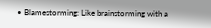• Blamestorming: Like brainstorming with a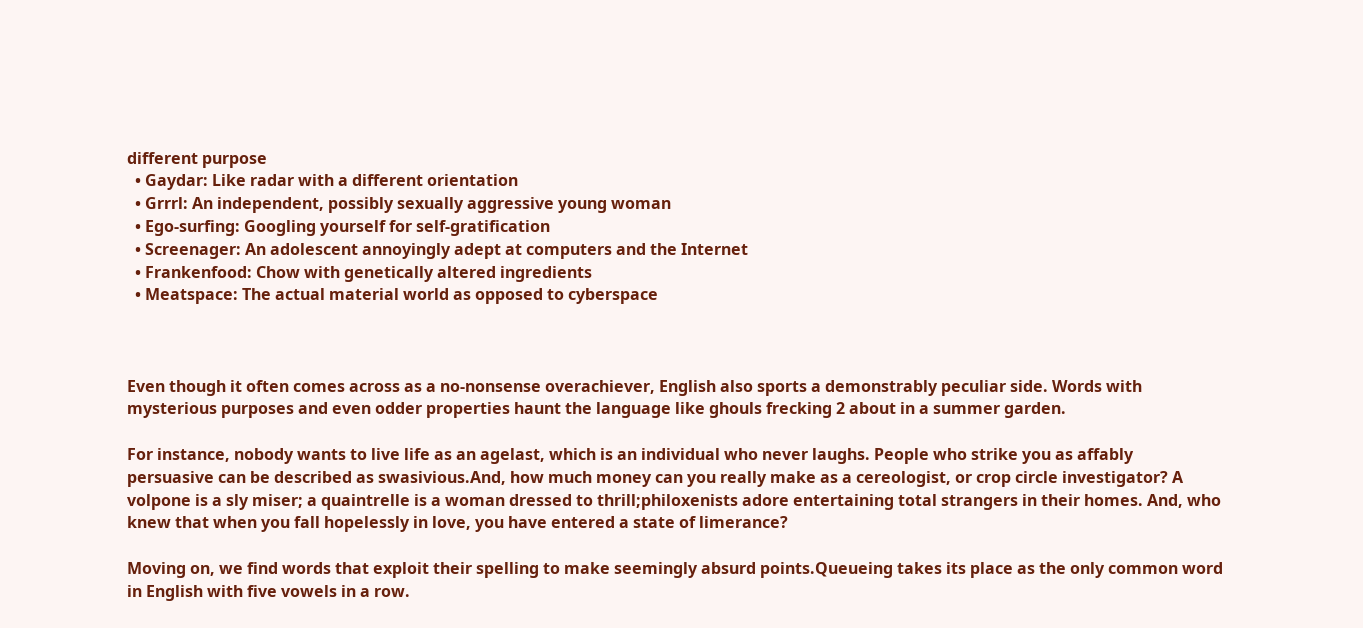different purpose
  • Gaydar: Like radar with a different orientation
  • Grrrl: An independent, possibly sexually aggressive young woman
  • Ego-surfing: Googling yourself for self-gratification
  • Screenager: An adolescent annoyingly adept at computers and the Internet
  • Frankenfood: Chow with genetically altered ingredients
  • Meatspace: The actual material world as opposed to cyberspace



Even though it often comes across as a no-nonsense overachiever, English also sports a demonstrably peculiar side. Words with mysterious purposes and even odder properties haunt the language like ghouls frecking 2 about in a summer garden.

For instance, nobody wants to live life as an agelast, which is an individual who never laughs. People who strike you as affably persuasive can be described as swasivious.And, how much money can you really make as a cereologist, or crop circle investigator? A volpone is a sly miser; a quaintrelle is a woman dressed to thrill;philoxenists adore entertaining total strangers in their homes. And, who knew that when you fall hopelessly in love, you have entered a state of limerance?

Moving on, we find words that exploit their spelling to make seemingly absurd points.Queueing takes its place as the only common word in English with five vowels in a row.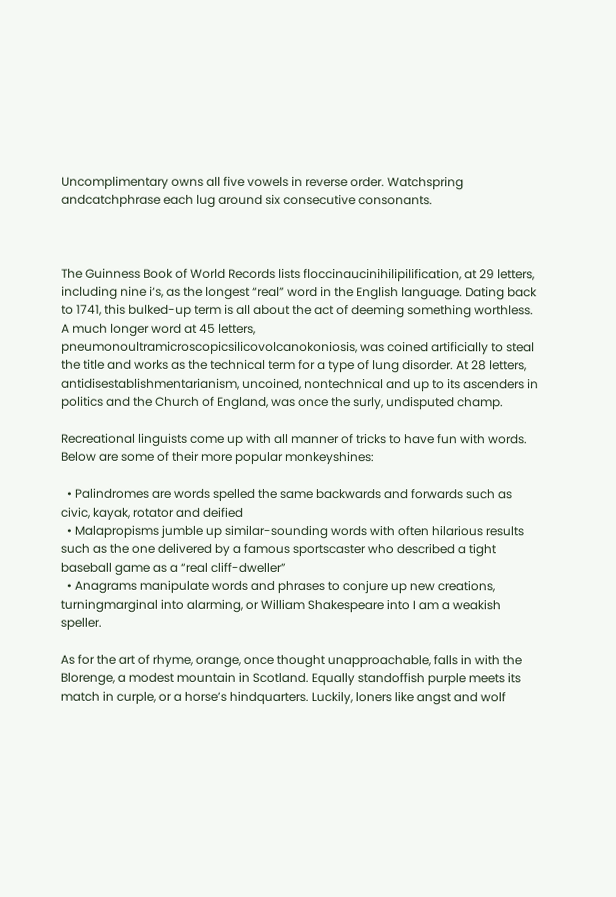Uncomplimentary owns all five vowels in reverse order. Watchspring andcatchphrase each lug around six consecutive consonants.



The Guinness Book of World Records lists floccinaucinihilipilification, at 29 letters, including nine i‘s, as the longest “real” word in the English language. Dating back to 1741, this bulked-up term is all about the act of deeming something worthless. A much longer word at 45 letters, pneumonoultramicroscopicsilicovolcanokoniosis, was coined artificially to steal the title and works as the technical term for a type of lung disorder. At 28 letters, antidisestablishmentarianism, uncoined, nontechnical and up to its ascenders in politics and the Church of England, was once the surly, undisputed champ.

Recreational linguists come up with all manner of tricks to have fun with words. Below are some of their more popular monkeyshines:

  • Palindromes are words spelled the same backwards and forwards such as civic, kayak, rotator and deified
  • Malapropisms jumble up similar-sounding words with often hilarious results such as the one delivered by a famous sportscaster who described a tight baseball game as a “real cliff-dweller”
  • Anagrams manipulate words and phrases to conjure up new creations, turningmarginal into alarming, or William Shakespeare into I am a weakish speller.

As for the art of rhyme, orange, once thought unapproachable, falls in with the Blorenge, a modest mountain in Scotland. Equally standoffish purple meets its match in curple, or a horse’s hindquarters. Luckily, loners like angst and wolf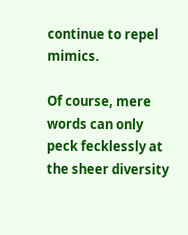continue to repel mimics.

Of course, mere words can only peck fecklessly at the sheer diversity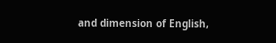and dimension of English,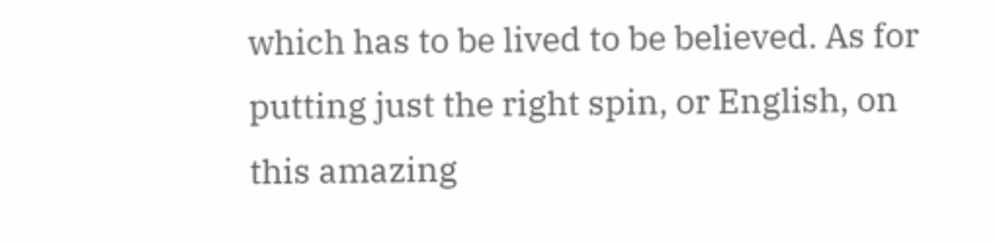which has to be lived to be believed. As for putting just the right spin, or English, on this amazing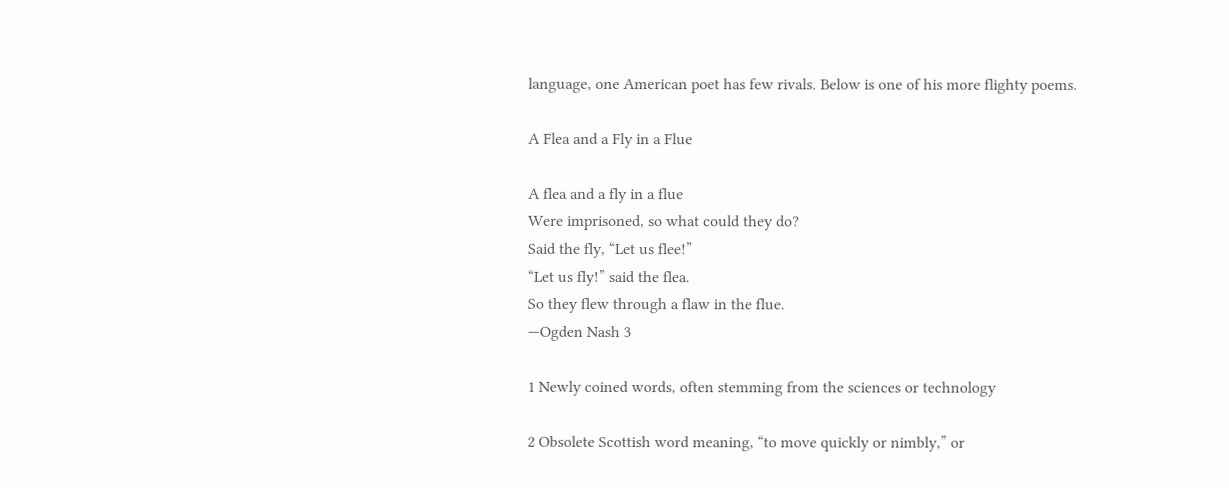language, one American poet has few rivals. Below is one of his more flighty poems.

A Flea and a Fly in a Flue

A flea and a fly in a flue
Were imprisoned, so what could they do?
Said the fly, “Let us flee!”
“Let us fly!” said the flea.
So they flew through a flaw in the flue.
—Ogden Nash 3

1 Newly coined words, often stemming from the sciences or technology

2 Obsolete Scottish word meaning, “to move quickly or nimbly,” or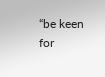“be keen for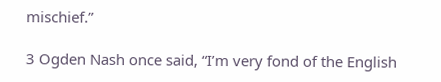mischief.”

3 Ogden Nash once said, “I’m very fond of the English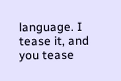language. I tease it, and you tease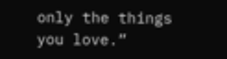only the things you love.”